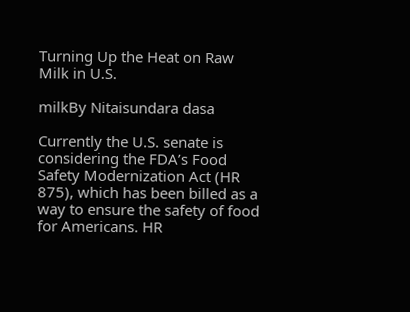Turning Up the Heat on Raw Milk in U.S.

milkBy Nitaisundara dasa

Currently the U.S. senate is considering the FDA’s Food Safety Modernization Act (HR 875), which has been billed as a way to ensure the safety of food for Americans. HR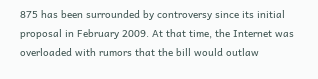875 has been surrounded by controversy since its initial proposal in February 2009. At that time, the Internet was overloaded with rumors that the bill would outlaw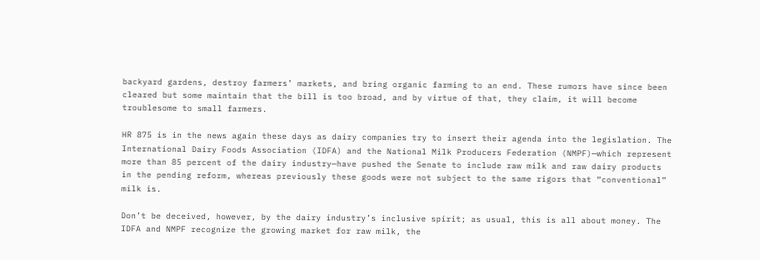backyard gardens, destroy farmers’ markets, and bring organic farming to an end. These rumors have since been cleared but some maintain that the bill is too broad, and by virtue of that, they claim, it will become troublesome to small farmers.

HR 875 is in the news again these days as dairy companies try to insert their agenda into the legislation. The International Dairy Foods Association (IDFA) and the National Milk Producers Federation (NMPF)—which represent more than 85 percent of the dairy industry—have pushed the Senate to include raw milk and raw dairy products in the pending reform, whereas previously these goods were not subject to the same rigors that “conventional” milk is.

Don’t be deceived, however, by the dairy industry’s inclusive spirit; as usual, this is all about money. The IDFA and NMPF recognize the growing market for raw milk, the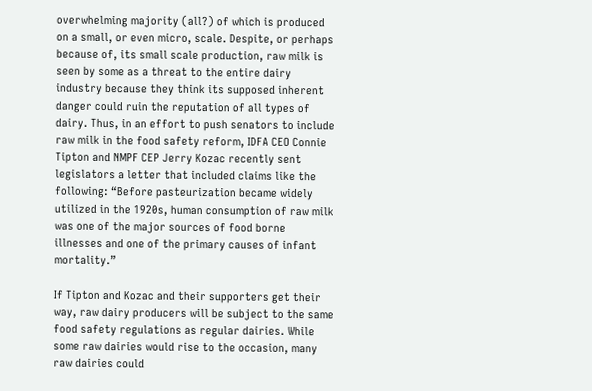overwhelming majority (all?) of which is produced on a small, or even micro, scale. Despite, or perhaps because of, its small scale production, raw milk is seen by some as a threat to the entire dairy industry because they think its supposed inherent danger could ruin the reputation of all types of dairy. Thus, in an effort to push senators to include raw milk in the food safety reform, IDFA CEO Connie Tipton and NMPF CEP Jerry Kozac recently sent legislators a letter that included claims like the following: “Before pasteurization became widely utilized in the 1920s, human consumption of raw milk was one of the major sources of food borne illnesses and one of the primary causes of infant mortality.”

If Tipton and Kozac and their supporters get their way, raw dairy producers will be subject to the same food safety regulations as regular dairies. While some raw dairies would rise to the occasion, many raw dairies could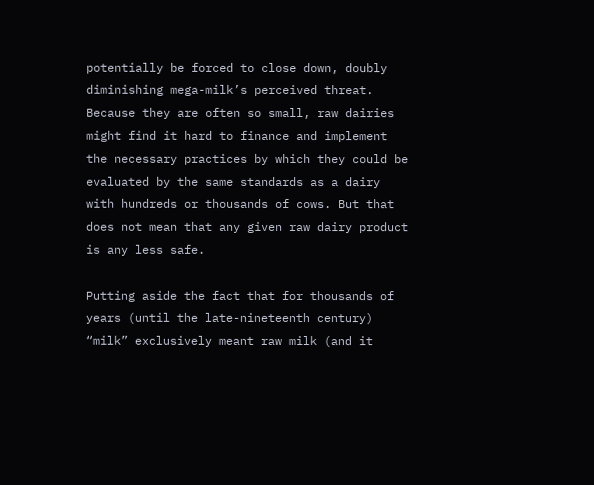potentially be forced to close down, doubly diminishing mega-milk’s perceived threat. Because they are often so small, raw dairies might find it hard to finance and implement the necessary practices by which they could be evaluated by the same standards as a dairy with hundreds or thousands of cows. But that does not mean that any given raw dairy product is any less safe.

Putting aside the fact that for thousands of years (until the late-nineteenth century) “milk” exclusively meant raw milk (and it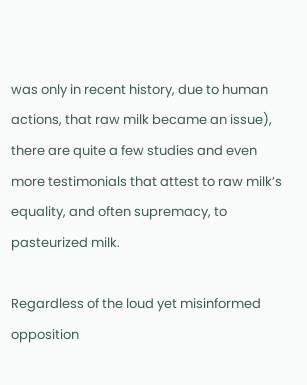was only in recent history, due to human actions, that raw milk became an issue), there are quite a few studies and even more testimonials that attest to raw milk’s equality, and often supremacy, to pasteurized milk.

Regardless of the loud yet misinformed opposition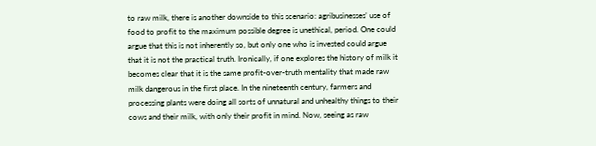to raw milk, there is another downside to this scenario: agribusinesses’ use of food to profit to the maximum possible degree is unethical, period. One could argue that this is not inherently so, but only one who is invested could argue that it is not the practical truth. Ironically, if one explores the history of milk it becomes clear that it is the same profit-over-truth mentality that made raw milk dangerous in the first place. In the nineteenth century, farmers and processing plants were doing all sorts of unnatural and unhealthy things to their cows and their milk, with only their profit in mind. Now, seeing as raw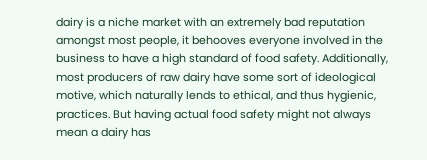dairy is a niche market with an extremely bad reputation amongst most people, it behooves everyone involved in the business to have a high standard of food safety. Additionally, most producers of raw dairy have some sort of ideological motive, which naturally lends to ethical, and thus hygienic, practices. But having actual food safety might not always mean a dairy has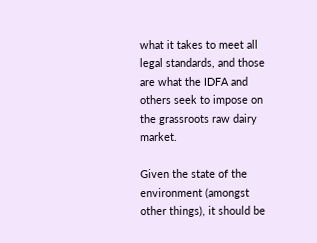what it takes to meet all legal standards, and those are what the IDFA and others seek to impose on the grassroots raw dairy market.

Given the state of the environment (amongst other things), it should be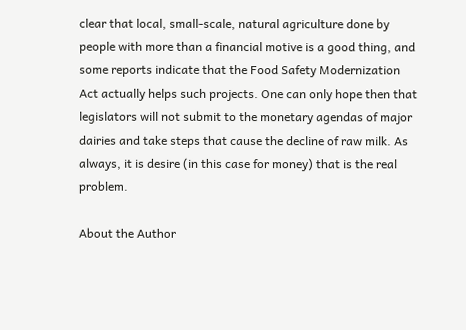clear that local, small-scale, natural agriculture done by people with more than a financial motive is a good thing, and some reports indicate that the Food Safety Modernization Act actually helps such projects. One can only hope then that legislators will not submit to the monetary agendas of major dairies and take steps that cause the decline of raw milk. As always, it is desire (in this case for money) that is the real problem.

About the Author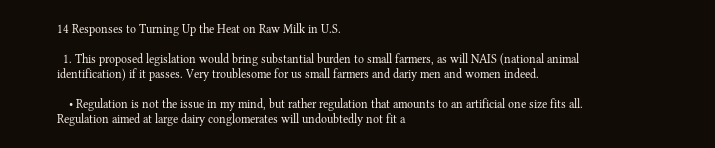14 Responses to Turning Up the Heat on Raw Milk in U.S.

  1. This proposed legislation would bring substantial burden to small farmers, as will NAIS (national animal identification) if it passes. Very troublesome for us small farmers and dariy men and women indeed.

    • Regulation is not the issue in my mind, but rather regulation that amounts to an artificial one size fits all. Regulation aimed at large dairy conglomerates will undoubtedly not fit a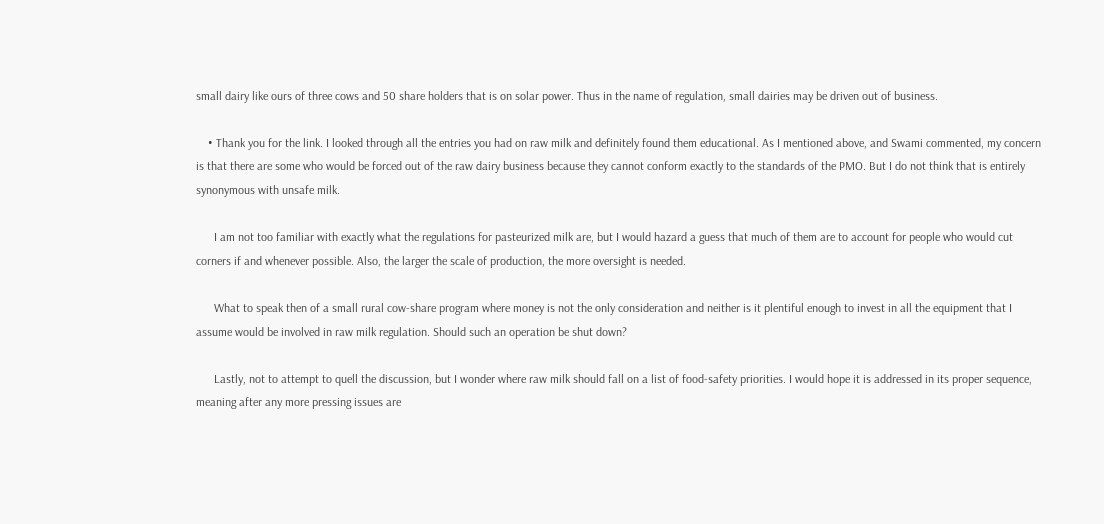small dairy like ours of three cows and 50 share holders that is on solar power. Thus in the name of regulation, small dairies may be driven out of business.

    • Thank you for the link. I looked through all the entries you had on raw milk and definitely found them educational. As I mentioned above, and Swami commented, my concern is that there are some who would be forced out of the raw dairy business because they cannot conform exactly to the standards of the PMO. But I do not think that is entirely synonymous with unsafe milk.

      I am not too familiar with exactly what the regulations for pasteurized milk are, but I would hazard a guess that much of them are to account for people who would cut corners if and whenever possible. Also, the larger the scale of production, the more oversight is needed.

      What to speak then of a small rural cow-share program where money is not the only consideration and neither is it plentiful enough to invest in all the equipment that I assume would be involved in raw milk regulation. Should such an operation be shut down?

      Lastly, not to attempt to quell the discussion, but I wonder where raw milk should fall on a list of food-safety priorities. I would hope it is addressed in its proper sequence, meaning after any more pressing issues are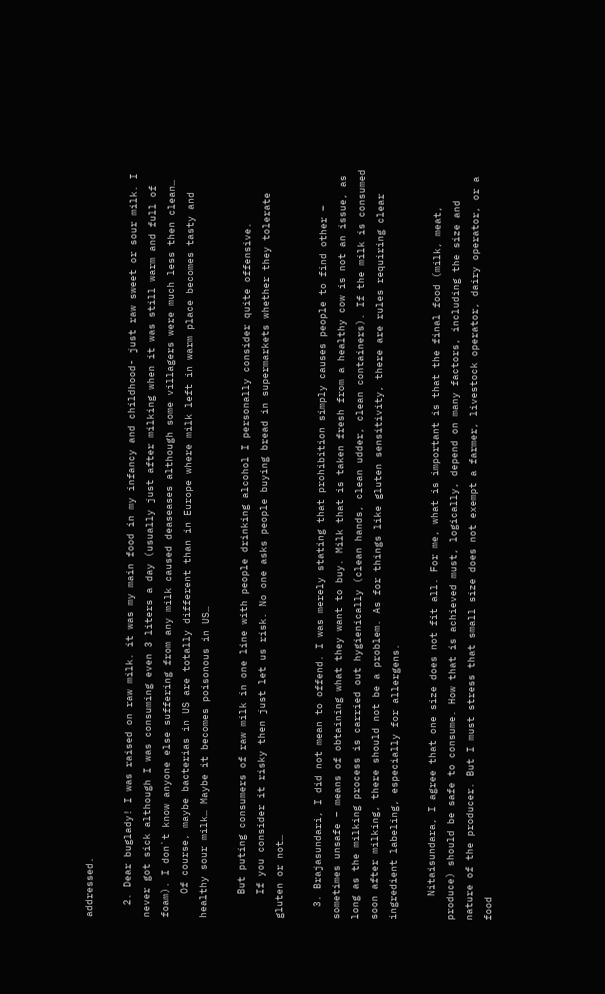addressed.

  2. Dear buglady! I was raised on raw milk. it was my main food in my infancy and childhood- just raw sweet or sour milk. I never got sick although I was consuming even 3 liters a day (usually just after milking when it was still warm and full of foam). I don`t know anyone else suffering from any milk caused deaseases although some villagers were much less then clean…
    Of course, maybe bacterias in US are totally different than in Europe where milk left in warm place becomes tasty and healthy sour milk… Maybe it becomes poisonous in US…

    But puting consumers of raw milk in one line with people drinking alcohol I personally consider quite offensive.
    If you consider it risky then just let us risk. No one asks people buying bread in supermarkets whether they tolerate gluten or not…

  3. Brajasundari, I did not mean to offend. I was merely stating that prohibition simply causes people to find other – sometimes unsafe – means of obtaining what they want to buy. Milk that is taken fresh from a healthy cow is not an issue, as long as the milking process is carried out hygienically (clean hands, clean udder, clean containers). If the milk is consumed soon after milking, there should not be a problem. As for things like gluten sensitivity, there are rules requiring clear ingredient labeling, especially for allergens.

    Nitaisundara, I agree that one size does not fit all. For me, what is important is that the final food (milk, meat, produce) should be safe to consume. How that is achieved must, logically, depend on many factors, including the size and nature of the producer. But I must stress that small size does not exempt a farmer, livestock operator, dairy operator, or a food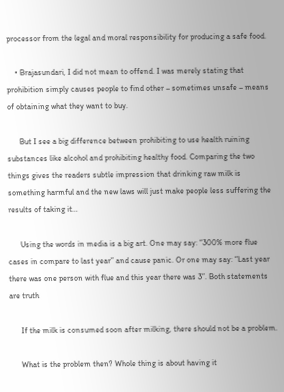processor from the legal and moral responsibility for producing a safe food.

    • Brajasundari, I did not mean to offend. I was merely stating that prohibition simply causes people to find other – sometimes unsafe – means of obtaining what they want to buy.

      But I see a big difference between prohibiting to use health ruining substances like alcohol and prohibiting healthy food. Comparing the two things gives the readers subtle impression that drinking raw milk is something harmful and the new laws will just make people less suffering the results of taking it…

      Using the words in media is a big art. One may say: “300% more flue cases in compare to last year” and cause panic. Or one may say: “Last year there was one person with flue and this year there was 3”. Both statements are truth

      If the milk is consumed soon after milking, there should not be a problem.

      What is the problem then? Whole thing is about having it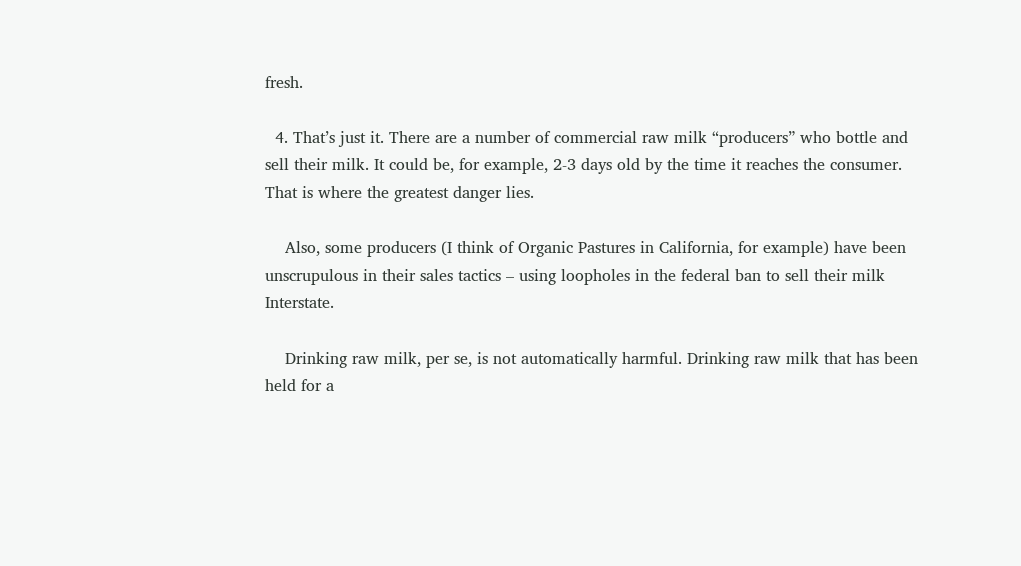fresh.

  4. That’s just it. There are a number of commercial raw milk “producers” who bottle and sell their milk. It could be, for example, 2-3 days old by the time it reaches the consumer. That is where the greatest danger lies.

    Also, some producers (I think of Organic Pastures in California, for example) have been unscrupulous in their sales tactics – using loopholes in the federal ban to sell their milk Interstate.

    Drinking raw milk, per se, is not automatically harmful. Drinking raw milk that has been held for a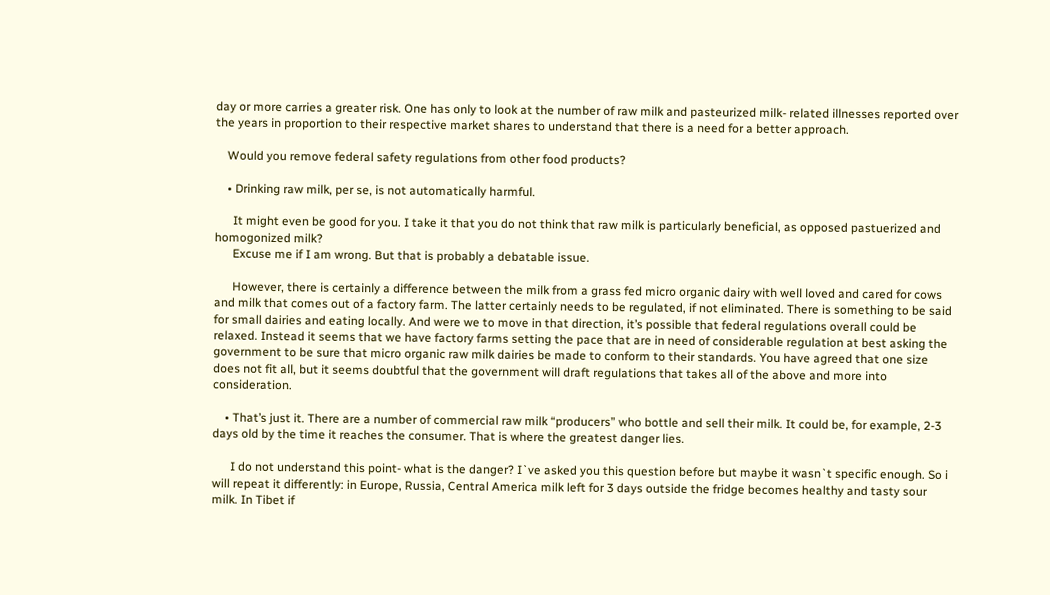day or more carries a greater risk. One has only to look at the number of raw milk and pasteurized milk- related illnesses reported over the years in proportion to their respective market shares to understand that there is a need for a better approach.

    Would you remove federal safety regulations from other food products?

    • Drinking raw milk, per se, is not automatically harmful.

      It might even be good for you. I take it that you do not think that raw milk is particularly beneficial, as opposed pastuerized and homogonized milk?
      Excuse me if I am wrong. But that is probably a debatable issue.

      However, there is certainly a difference between the milk from a grass fed micro organic dairy with well loved and cared for cows and milk that comes out of a factory farm. The latter certainly needs to be regulated, if not eliminated. There is something to be said for small dairies and eating locally. And were we to move in that direction, it’s possible that federal regulations overall could be relaxed. Instead it seems that we have factory farms setting the pace that are in need of considerable regulation at best asking the government to be sure that micro organic raw milk dairies be made to conform to their standards. You have agreed that one size does not fit all, but it seems doubtful that the government will draft regulations that takes all of the above and more into consideration.

    • That’s just it. There are a number of commercial raw milk “producers” who bottle and sell their milk. It could be, for example, 2-3 days old by the time it reaches the consumer. That is where the greatest danger lies.

      I do not understand this point- what is the danger? I`ve asked you this question before but maybe it wasn`t specific enough. So i will repeat it differently: in Europe, Russia, Central America milk left for 3 days outside the fridge becomes healthy and tasty sour milk. In Tibet if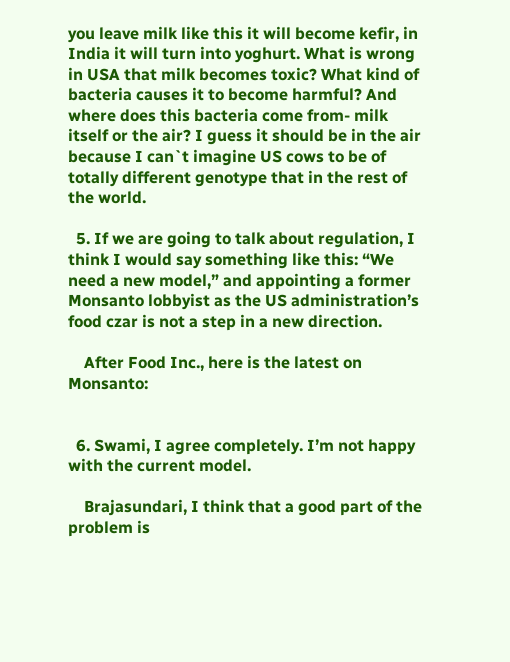you leave milk like this it will become kefir, in India it will turn into yoghurt. What is wrong in USA that milk becomes toxic? What kind of bacteria causes it to become harmful? And where does this bacteria come from- milk itself or the air? I guess it should be in the air because I can`t imagine US cows to be of totally different genotype that in the rest of the world.

  5. If we are going to talk about regulation, I think I would say something like this: “We need a new model,” and appointing a former Monsanto lobbyist as the US administration’s food czar is not a step in a new direction.

    After Food Inc., here is the latest on Monsanto:


  6. Swami, I agree completely. I’m not happy with the current model.

    Brajasundari, I think that a good part of the problem is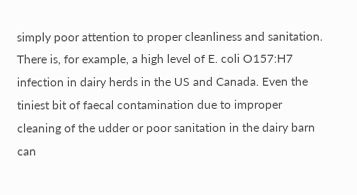simply poor attention to proper cleanliness and sanitation. There is, for example, a high level of E. coli O157:H7 infection in dairy herds in the US and Canada. Even the tiniest bit of faecal contamination due to improper cleaning of the udder or poor sanitation in the dairy barn can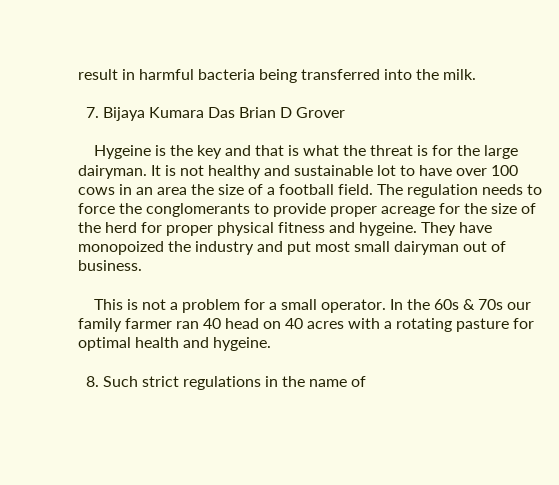result in harmful bacteria being transferred into the milk.

  7. Bijaya Kumara Das Brian D Grover

    Hygeine is the key and that is what the threat is for the large dairyman. It is not healthy and sustainable lot to have over 100 cows in an area the size of a football field. The regulation needs to force the conglomerants to provide proper acreage for the size of the herd for proper physical fitness and hygeine. They have monopoized the industry and put most small dairyman out of business.

    This is not a problem for a small operator. In the 60s & 70s our family farmer ran 40 head on 40 acres with a rotating pasture for optimal health and hygeine.

  8. Such strict regulations in the name of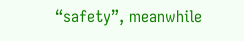“safety”, meanwhile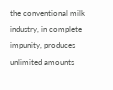the conventional milk industry, in complete impunity, produces unlimited amounts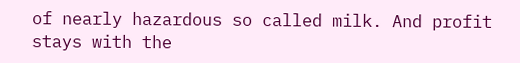of nearly hazardous so called milk. And profit stays with the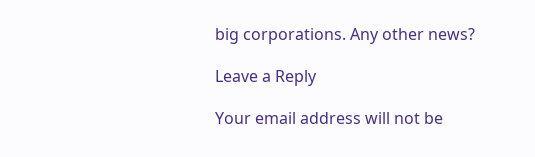big corporations. Any other news?

Leave a Reply

Your email address will not be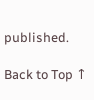published.

Back to Top ↑